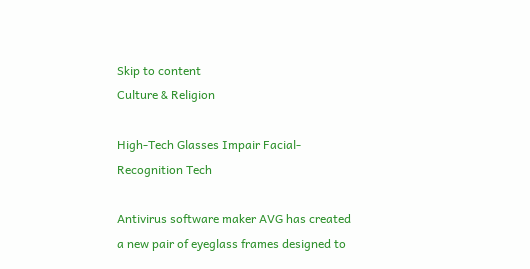Skip to content
Culture & Religion

High-Tech Glasses Impair Facial-Recognition Tech

Antivirus software maker AVG has created a new pair of eyeglass frames designed to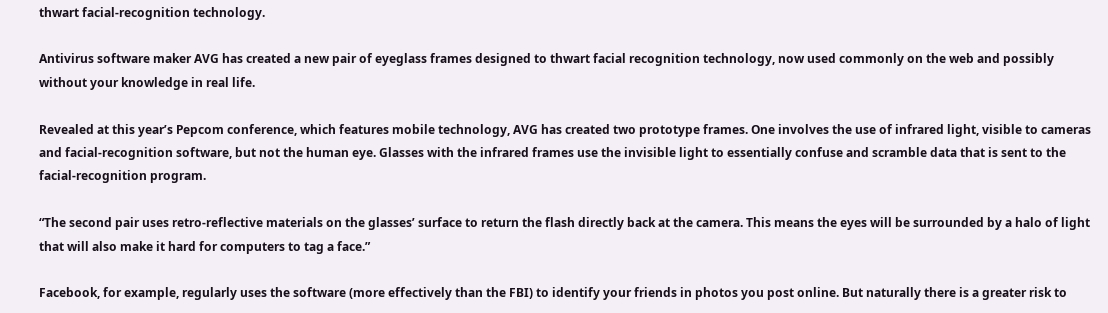thwart facial-recognition technology.

Antivirus software maker AVG has created a new pair of eyeglass frames designed to thwart facial recognition technology, now used commonly on the web and possibly without your knowledge in real life.

Revealed at this year’s Pepcom conference, which features mobile technology, AVG has created two prototype frames. One involves the use of infrared light, visible to cameras and facial-recognition software, but not the human eye. Glasses with the infrared frames use the invisible light to essentially confuse and scramble data that is sent to the facial-recognition program.

“The second pair uses retro-reflective materials on the glasses’ surface to return the flash directly back at the camera. This means the eyes will be surrounded by a halo of light that will also make it hard for computers to tag a face.”

Facebook, for example, regularly uses the software (more effectively than the FBI) to identify your friends in photos you post online. But naturally there is a greater risk to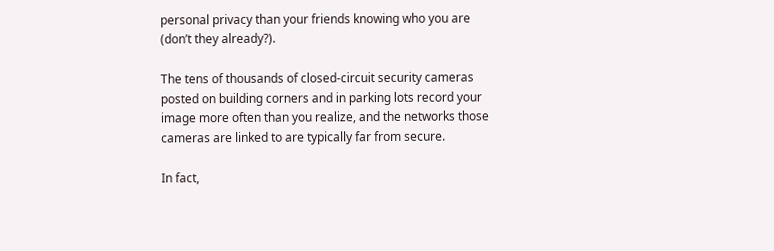personal privacy than your friends knowing who you are (don’t they already?).

The tens of thousands of closed-circuit security cameras posted on building corners and in parking lots record your image more often than you realize, and the networks those cameras are linked to are typically far from secure.

In fact,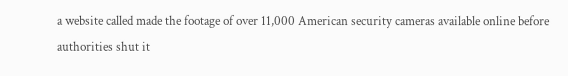a website called made the footage of over 11,000 American security cameras available online before authorities shut it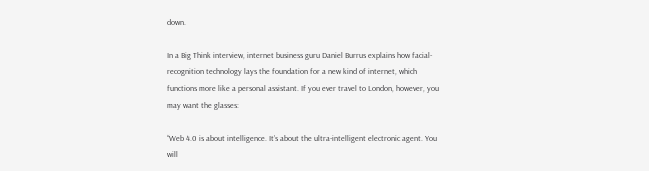down.

In a Big Think interview, internet business guru Daniel Burrus explains how facial-recognition technology lays the foundation for a new kind of internet, which functions more like a personal assistant. If you ever travel to London, however, you may want the glasses:

“Web 4.0 is about intelligence. It’s about the ultra-intelligent electronic agent. You will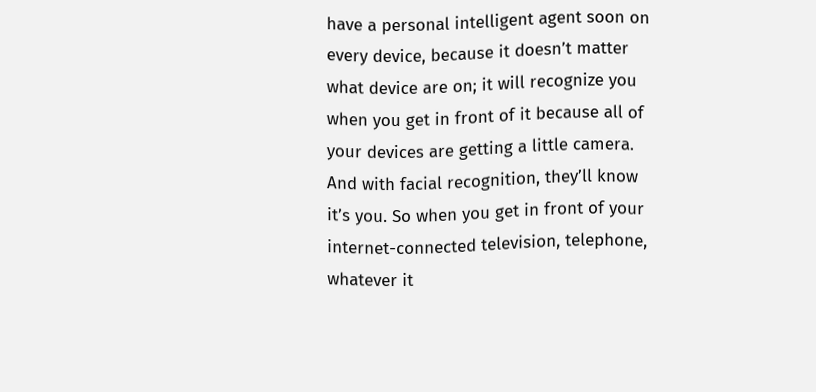have a personal intelligent agent soon on every device, because it doesn’t matter what device are on; it will recognize you when you get in front of it because all of your devices are getting a little camera. And with facial recognition, they’ll know it’s you. So when you get in front of your internet-connected television, telephone, whatever it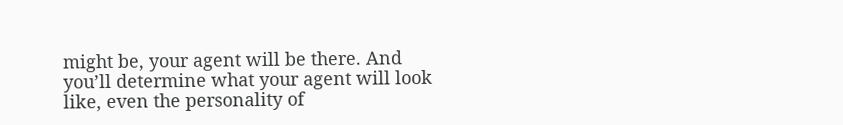might be, your agent will be there. And you’ll determine what your agent will look like, even the personality of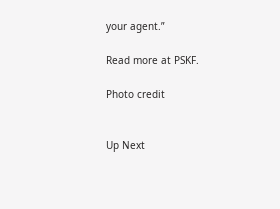your agent.”

Read more at PSKF.

Photo credit


Up Next